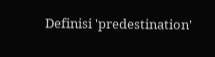Definisi 'predestination'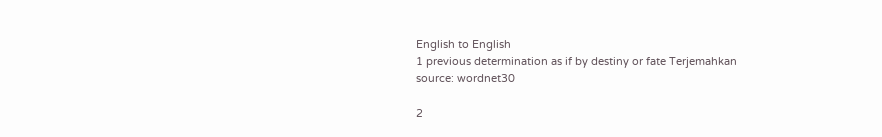English to English
1 previous determination as if by destiny or fate Terjemahkan
source: wordnet30

2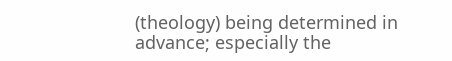(theology) being determined in advance; especially the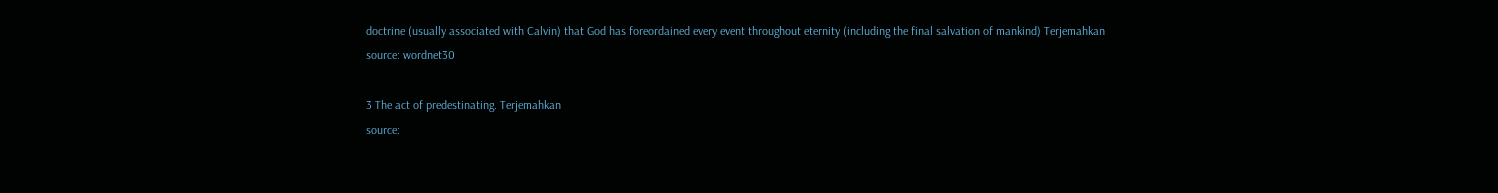doctrine (usually associated with Calvin) that God has foreordained every event throughout eternity (including the final salvation of mankind) Terjemahkan
source: wordnet30

3 The act of predestinating. Terjemahkan
source: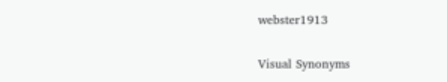webster1913

Visual Synonyms